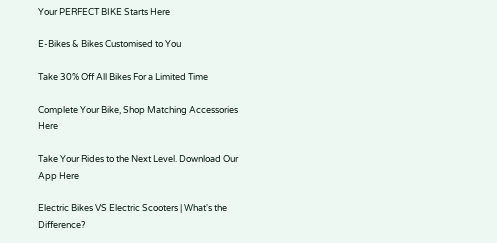Your PERFECT BIKE Starts Here

E-Bikes & Bikes Customised to You

Take 30% Off All Bikes For a Limited Time

Complete Your Bike, Shop Matching Accessories Here

Take Your Rides to the Next Level. Download Our App Here

Electric Bikes VS Electric Scooters | What's the Difference?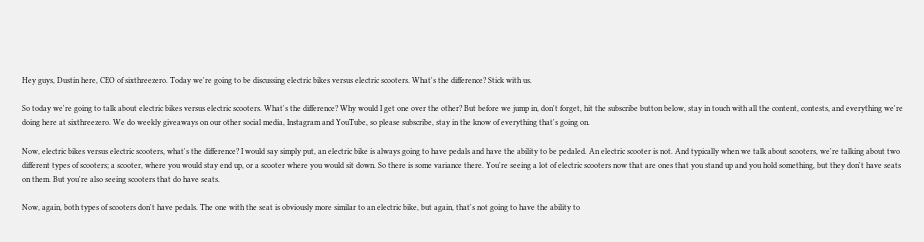Hey guys, Dustin here, CEO of sixthreezero. Today we're going to be discussing electric bikes versus electric scooters. What's the difference? Stick with us.

So today we're going to talk about electric bikes versus electric scooters. What's the difference? Why would I get one over the other? But before we jump in, don't forget, hit the subscribe button below, stay in touch with all the content, contests, and everything we're doing here at sixthreezero. We do weekly giveaways on our other social media, Instagram and YouTube, so please subscribe, stay in the know of everything that's going on.

Now, electric bikes versus electric scooters, what's the difference? I would say simply put, an electric bike is always going to have pedals and have the ability to be pedaled. An electric scooter is not. And typically when we talk about scooters, we're talking about two different types of scooters; a scooter, where you would stay end up, or a scooter where you would sit down. So there is some variance there. You're seeing a lot of electric scooters now that are ones that you stand up and you hold something, but they don't have seats on them. But you're also seeing scooters that do have seats.

Now, again, both types of scooters don't have pedals. The one with the seat is obviously more similar to an electric bike, but again, that's not going to have the ability to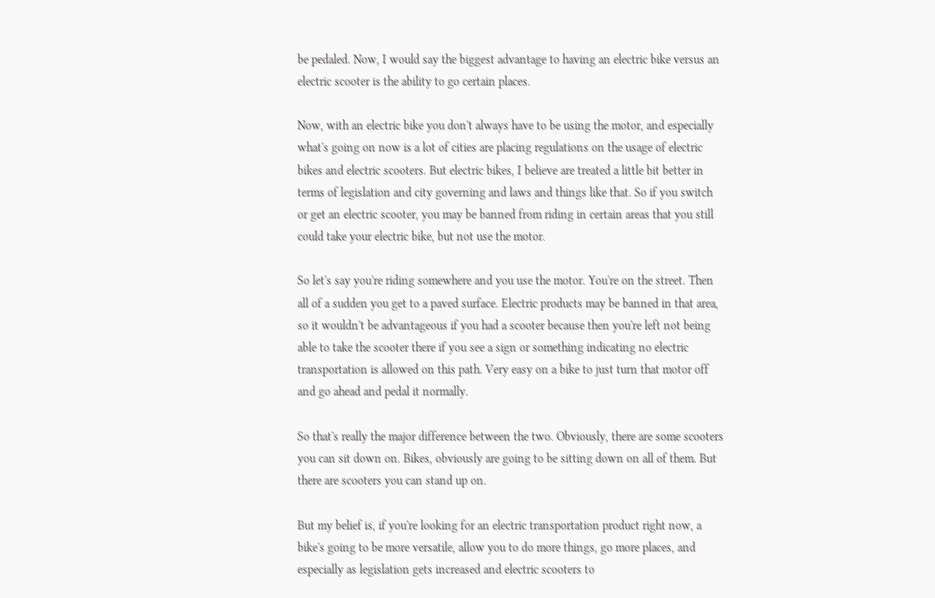be pedaled. Now, I would say the biggest advantage to having an electric bike versus an electric scooter is the ability to go certain places.

Now, with an electric bike you don't always have to be using the motor, and especially what's going on now is a lot of cities are placing regulations on the usage of electric bikes and electric scooters. But electric bikes, I believe are treated a little bit better in terms of legislation and city governing and laws and things like that. So if you switch or get an electric scooter, you may be banned from riding in certain areas that you still could take your electric bike, but not use the motor.

So let's say you're riding somewhere and you use the motor. You're on the street. Then all of a sudden you get to a paved surface. Electric products may be banned in that area, so it wouldn't be advantageous if you had a scooter because then you're left not being able to take the scooter there if you see a sign or something indicating no electric transportation is allowed on this path. Very easy on a bike to just turn that motor off and go ahead and pedal it normally.

So that's really the major difference between the two. Obviously, there are some scooters you can sit down on. Bikes, obviously are going to be sitting down on all of them. But there are scooters you can stand up on.

But my belief is, if you're looking for an electric transportation product right now, a bike's going to be more versatile, allow you to do more things, go more places, and especially as legislation gets increased and electric scooters to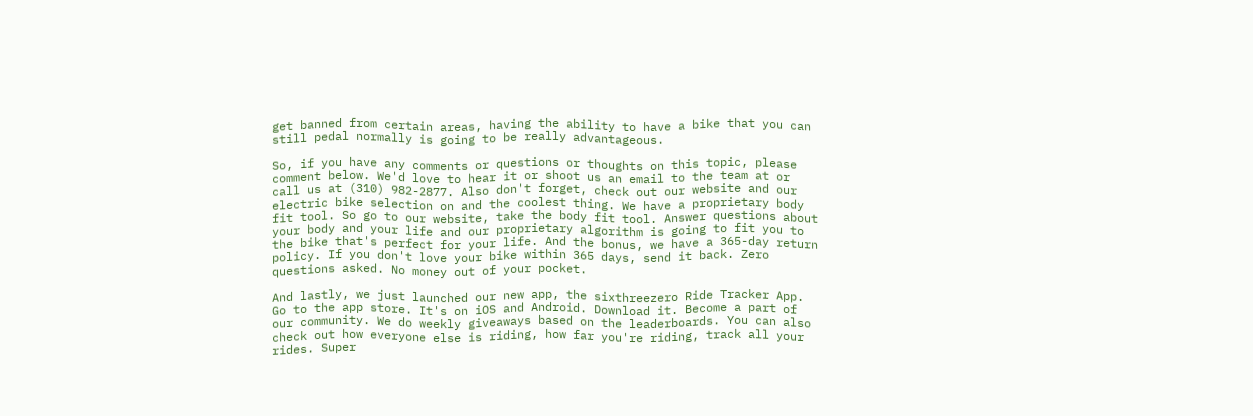get banned from certain areas, having the ability to have a bike that you can still pedal normally is going to be really advantageous.

So, if you have any comments or questions or thoughts on this topic, please comment below. We'd love to hear it or shoot us an email to the team at or call us at (310) 982-2877. Also don't forget, check out our website and our electric bike selection on and the coolest thing. We have a proprietary body fit tool. So go to our website, take the body fit tool. Answer questions about your body and your life and our proprietary algorithm is going to fit you to the bike that's perfect for your life. And the bonus, we have a 365-day return policy. If you don't love your bike within 365 days, send it back. Zero questions asked. No money out of your pocket.

And lastly, we just launched our new app, the sixthreezero Ride Tracker App. Go to the app store. It's on iOS and Android. Download it. Become a part of our community. We do weekly giveaways based on the leaderboards. You can also check out how everyone else is riding, how far you're riding, track all your rides. Super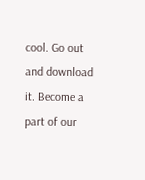cool. Go out and download it. Become a part of our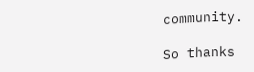community.

So thanks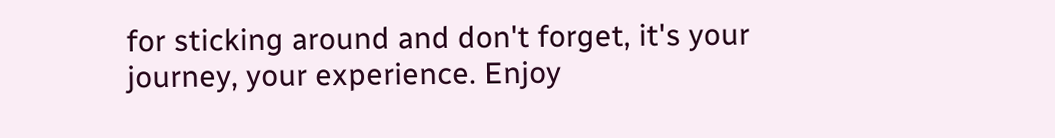for sticking around and don't forget, it's your journey, your experience. Enjoy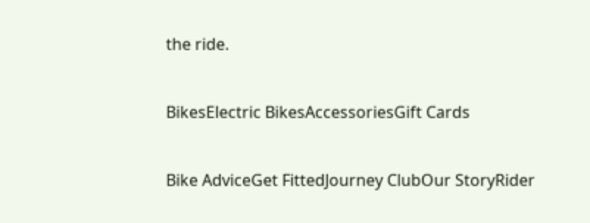the ride.


BikesElectric BikesAccessoriesGift Cards


Bike AdviceGet FittedJourney ClubOur StoryRider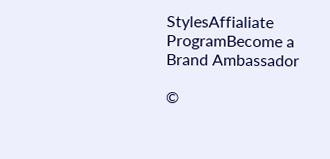StylesAffialiate ProgramBecome a Brand Ambassador

©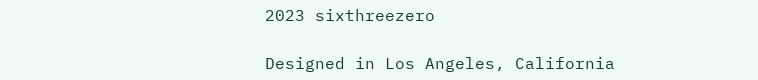2023 sixthreezero

Designed in Los Angeles, California